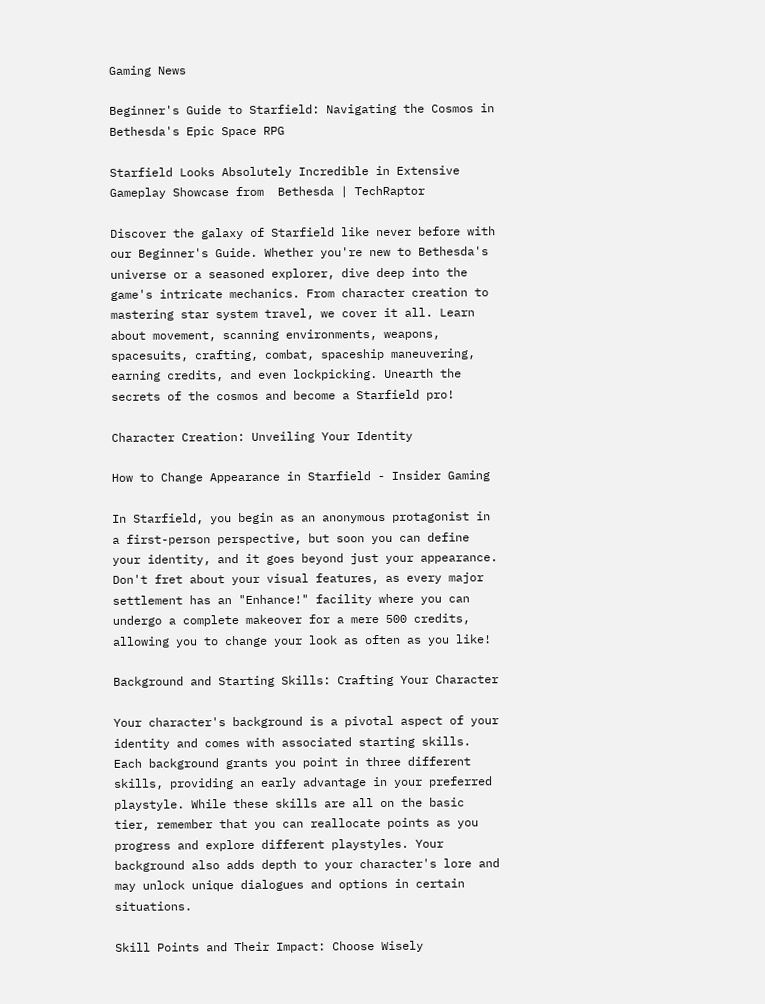Gaming News

Beginner's Guide to Starfield: Navigating the Cosmos in Bethesda's Epic Space RPG

Starfield Looks Absolutely Incredible in Extensive Gameplay Showcase from  Bethesda | TechRaptor

Discover the galaxy of Starfield like never before with our Beginner's Guide. Whether you're new to Bethesda's universe or a seasoned explorer, dive deep into the game's intricate mechanics. From character creation to mastering star system travel, we cover it all. Learn about movement, scanning environments, weapons, spacesuits, crafting, combat, spaceship maneuvering, earning credits, and even lockpicking. Unearth the secrets of the cosmos and become a Starfield pro!

Character Creation: Unveiling Your Identity

How to Change Appearance in Starfield - Insider Gaming

In Starfield, you begin as an anonymous protagonist in a first-person perspective, but soon you can define your identity, and it goes beyond just your appearance. Don't fret about your visual features, as every major settlement has an "Enhance!" facility where you can undergo a complete makeover for a mere 500 credits, allowing you to change your look as often as you like!

Background and Starting Skills: Crafting Your Character

Your character's background is a pivotal aspect of your identity and comes with associated starting skills. Each background grants you point in three different skills, providing an early advantage in your preferred playstyle. While these skills are all on the basic tier, remember that you can reallocate points as you progress and explore different playstyles. Your background also adds depth to your character's lore and may unlock unique dialogues and options in certain situations.

Skill Points and Their Impact: Choose Wisely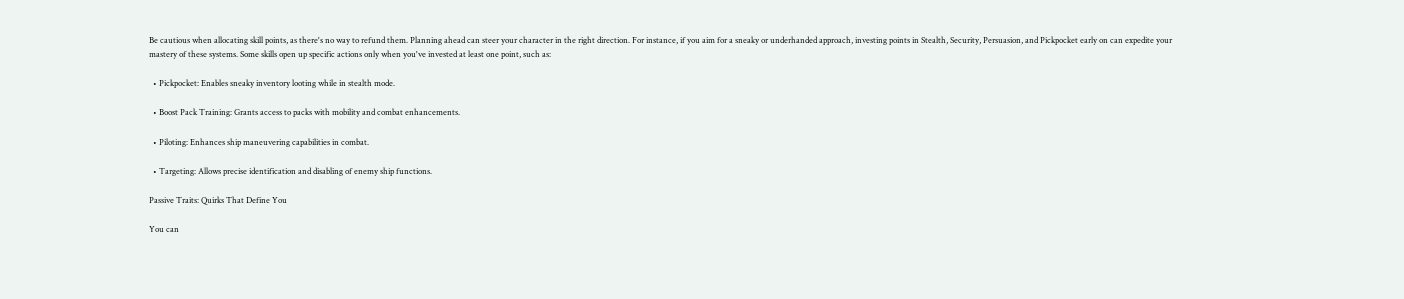Be cautious when allocating skill points, as there's no way to refund them. Planning ahead can steer your character in the right direction. For instance, if you aim for a sneaky or underhanded approach, investing points in Stealth, Security, Persuasion, and Pickpocket early on can expedite your mastery of these systems. Some skills open up specific actions only when you've invested at least one point, such as:

  • Pickpocket: Enables sneaky inventory looting while in stealth mode.

  • Boost Pack Training: Grants access to packs with mobility and combat enhancements.

  • Piloting: Enhances ship maneuvering capabilities in combat.

  • Targeting: Allows precise identification and disabling of enemy ship functions.

Passive Traits: Quirks That Define You

You can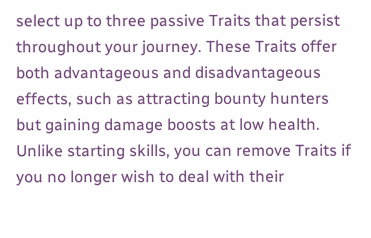select up to three passive Traits that persist throughout your journey. These Traits offer both advantageous and disadvantageous effects, such as attracting bounty hunters but gaining damage boosts at low health. Unlike starting skills, you can remove Traits if you no longer wish to deal with their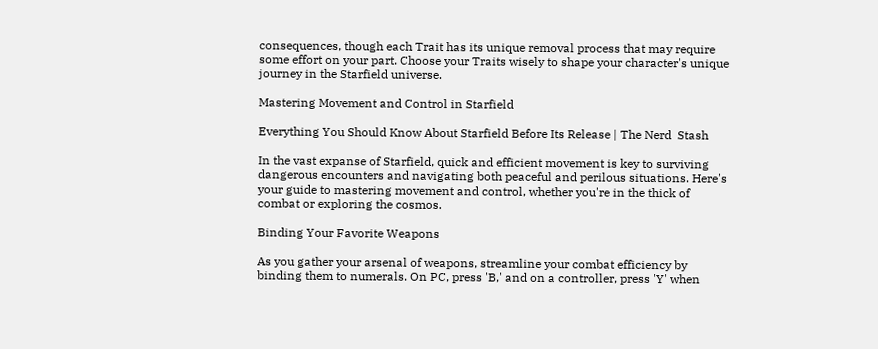consequences, though each Trait has its unique removal process that may require some effort on your part. Choose your Traits wisely to shape your character's unique journey in the Starfield universe.

Mastering Movement and Control in Starfield

Everything You Should Know About Starfield Before Its Release | The Nerd  Stash

In the vast expanse of Starfield, quick and efficient movement is key to surviving dangerous encounters and navigating both peaceful and perilous situations. Here's your guide to mastering movement and control, whether you're in the thick of combat or exploring the cosmos.

Binding Your Favorite Weapons

As you gather your arsenal of weapons, streamline your combat efficiency by binding them to numerals. On PC, press 'B,' and on a controller, press 'Y' when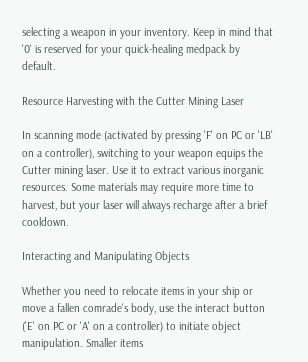selecting a weapon in your inventory. Keep in mind that '0' is reserved for your quick-healing medpack by default.

Resource Harvesting with the Cutter Mining Laser

In scanning mode (activated by pressing 'F' on PC or 'LB' on a controller), switching to your weapon equips the Cutter mining laser. Use it to extract various inorganic resources. Some materials may require more time to harvest, but your laser will always recharge after a brief cooldown.

Interacting and Manipulating Objects

Whether you need to relocate items in your ship or move a fallen comrade's body, use the interact button ('E' on PC or 'A' on a controller) to initiate object manipulation. Smaller items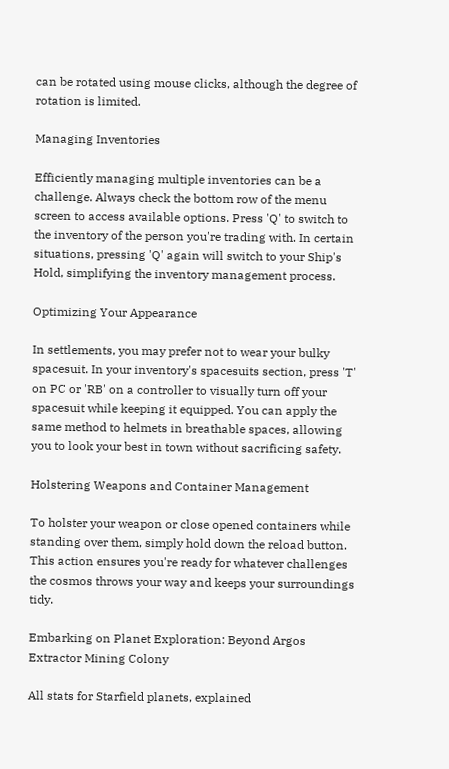can be rotated using mouse clicks, although the degree of rotation is limited.

Managing Inventories

Efficiently managing multiple inventories can be a challenge. Always check the bottom row of the menu screen to access available options. Press 'Q' to switch to the inventory of the person you're trading with. In certain situations, pressing 'Q' again will switch to your Ship's Hold, simplifying the inventory management process.

Optimizing Your Appearance

In settlements, you may prefer not to wear your bulky spacesuit. In your inventory's spacesuits section, press 'T' on PC or 'RB' on a controller to visually turn off your spacesuit while keeping it equipped. You can apply the same method to helmets in breathable spaces, allowing you to look your best in town without sacrificing safety.

Holstering Weapons and Container Management

To holster your weapon or close opened containers while standing over them, simply hold down the reload button. This action ensures you're ready for whatever challenges the cosmos throws your way and keeps your surroundings tidy.

Embarking on Planet Exploration: Beyond Argos Extractor Mining Colony

All stats for Starfield planets, explained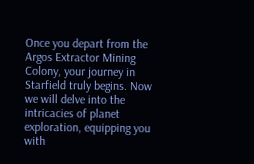Once you depart from the Argos Extractor Mining Colony, your journey in Starfield truly begins. Now we will delve into the intricacies of planet exploration, equipping you with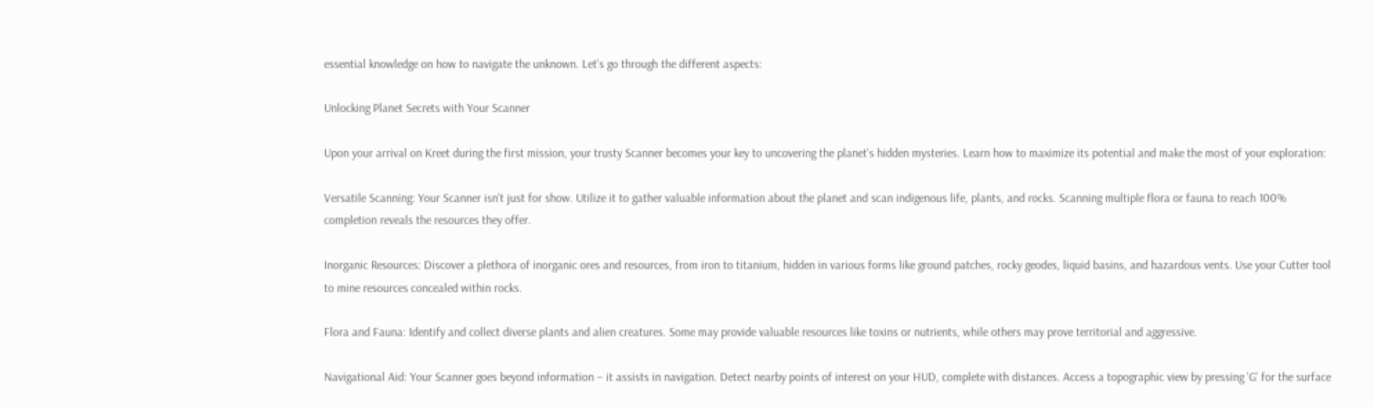essential knowledge on how to navigate the unknown. Let’s go through the different aspects:

Unlocking Planet Secrets with Your Scanner

Upon your arrival on Kreet during the first mission, your trusty Scanner becomes your key to uncovering the planet's hidden mysteries. Learn how to maximize its potential and make the most of your exploration:

Versatile Scanning: Your Scanner isn't just for show. Utilize it to gather valuable information about the planet and scan indigenous life, plants, and rocks. Scanning multiple flora or fauna to reach 100% completion reveals the resources they offer.

Inorganic Resources: Discover a plethora of inorganic ores and resources, from iron to titanium, hidden in various forms like ground patches, rocky geodes, liquid basins, and hazardous vents. Use your Cutter tool to mine resources concealed within rocks.

Flora and Fauna: Identify and collect diverse plants and alien creatures. Some may provide valuable resources like toxins or nutrients, while others may prove territorial and aggressive.

Navigational Aid: Your Scanner goes beyond information – it assists in navigation. Detect nearby points of interest on your HUD, complete with distances. Access a topographic view by pressing 'G' for the surface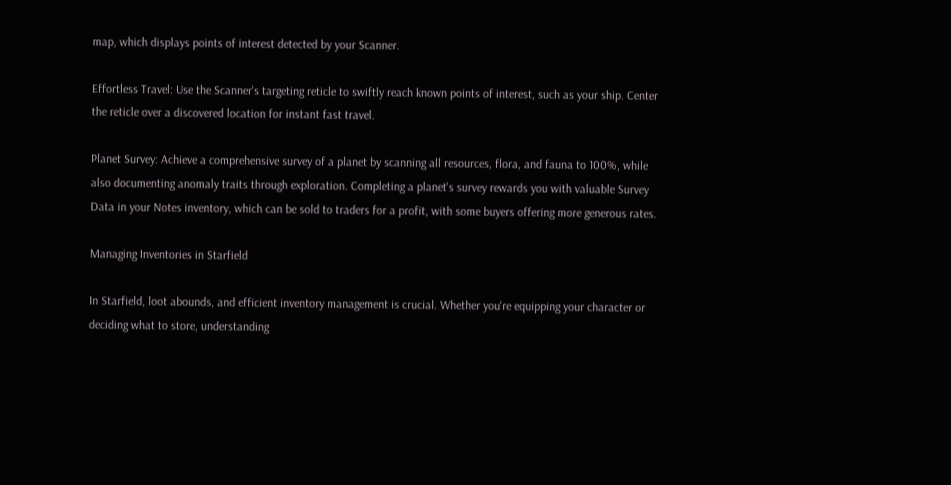map, which displays points of interest detected by your Scanner.

Effortless Travel: Use the Scanner's targeting reticle to swiftly reach known points of interest, such as your ship. Center the reticle over a discovered location for instant fast travel.

Planet Survey: Achieve a comprehensive survey of a planet by scanning all resources, flora, and fauna to 100%, while also documenting anomaly traits through exploration. Completing a planet's survey rewards you with valuable Survey Data in your Notes inventory, which can be sold to traders for a profit, with some buyers offering more generous rates.

Managing Inventories in Starfield

In Starfield, loot abounds, and efficient inventory management is crucial. Whether you're equipping your character or deciding what to store, understanding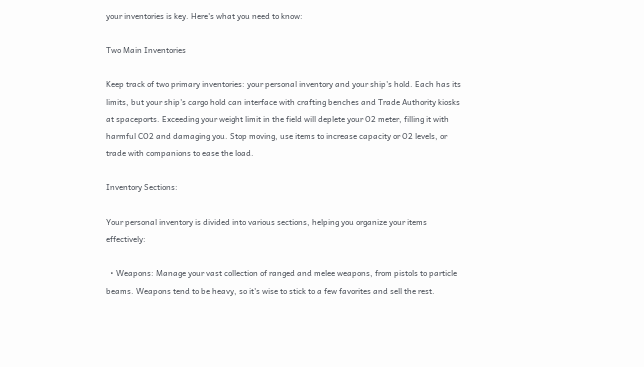your inventories is key. Here's what you need to know:

Two Main Inventories

Keep track of two primary inventories: your personal inventory and your ship's hold. Each has its limits, but your ship's cargo hold can interface with crafting benches and Trade Authority kiosks at spaceports. Exceeding your weight limit in the field will deplete your O2 meter, filling it with harmful CO2 and damaging you. Stop moving, use items to increase capacity or O2 levels, or trade with companions to ease the load.

Inventory Sections:

Your personal inventory is divided into various sections, helping you organize your items effectively:

  • Weapons: Manage your vast collection of ranged and melee weapons, from pistols to particle beams. Weapons tend to be heavy, so it's wise to stick to a few favorites and sell the rest.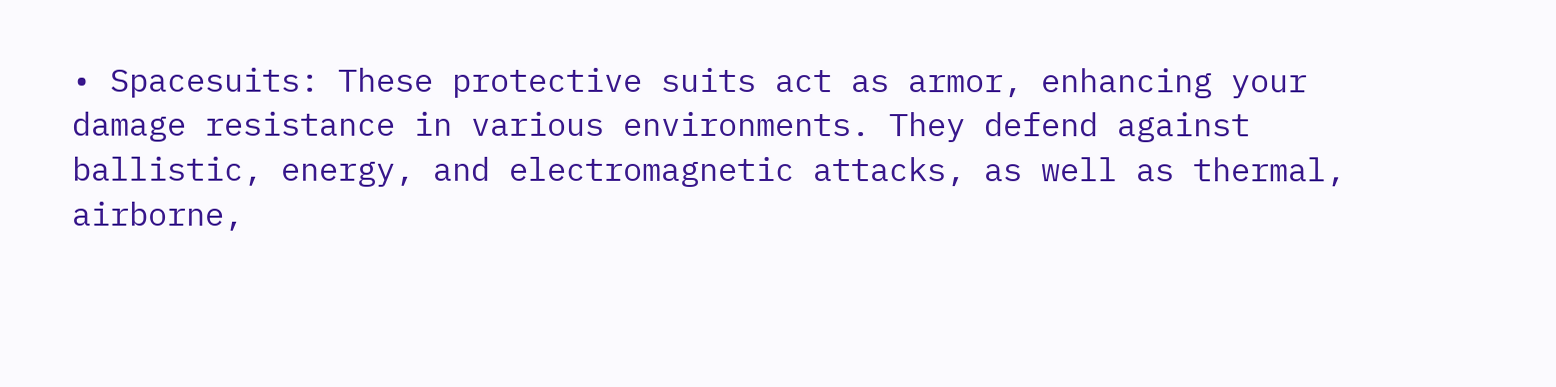• Spacesuits: These protective suits act as armor, enhancing your damage resistance in various environments. They defend against ballistic, energy, and electromagnetic attacks, as well as thermal, airborne,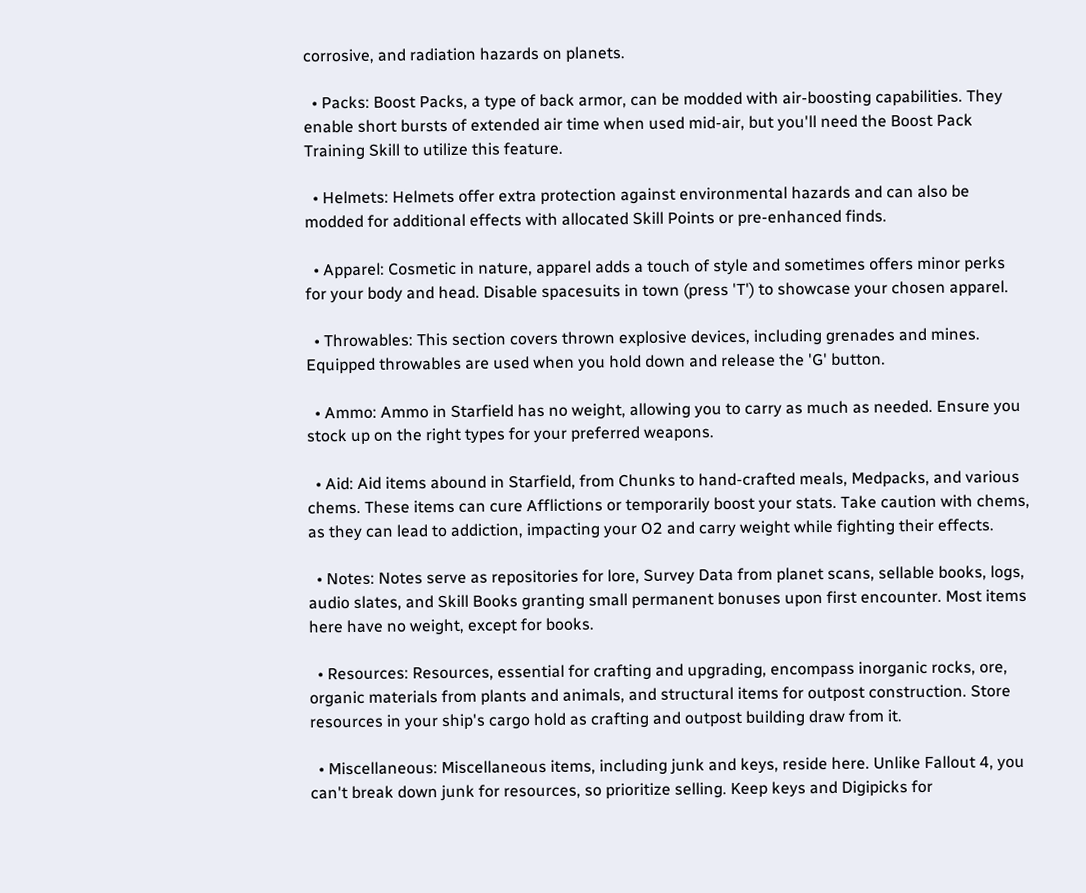corrosive, and radiation hazards on planets.

  • Packs: Boost Packs, a type of back armor, can be modded with air-boosting capabilities. They enable short bursts of extended air time when used mid-air, but you'll need the Boost Pack Training Skill to utilize this feature.

  • Helmets: Helmets offer extra protection against environmental hazards and can also be modded for additional effects with allocated Skill Points or pre-enhanced finds.

  • Apparel: Cosmetic in nature, apparel adds a touch of style and sometimes offers minor perks for your body and head. Disable spacesuits in town (press 'T') to showcase your chosen apparel.

  • Throwables: This section covers thrown explosive devices, including grenades and mines. Equipped throwables are used when you hold down and release the 'G' button.

  • Ammo: Ammo in Starfield has no weight, allowing you to carry as much as needed. Ensure you stock up on the right types for your preferred weapons.

  • Aid: Aid items abound in Starfield, from Chunks to hand-crafted meals, Medpacks, and various chems. These items can cure Afflictions or temporarily boost your stats. Take caution with chems, as they can lead to addiction, impacting your O2 and carry weight while fighting their effects.

  • Notes: Notes serve as repositories for lore, Survey Data from planet scans, sellable books, logs, audio slates, and Skill Books granting small permanent bonuses upon first encounter. Most items here have no weight, except for books.

  • Resources: Resources, essential for crafting and upgrading, encompass inorganic rocks, ore, organic materials from plants and animals, and structural items for outpost construction. Store resources in your ship's cargo hold as crafting and outpost building draw from it.

  • Miscellaneous: Miscellaneous items, including junk and keys, reside here. Unlike Fallout 4, you can't break down junk for resources, so prioritize selling. Keep keys and Digipicks for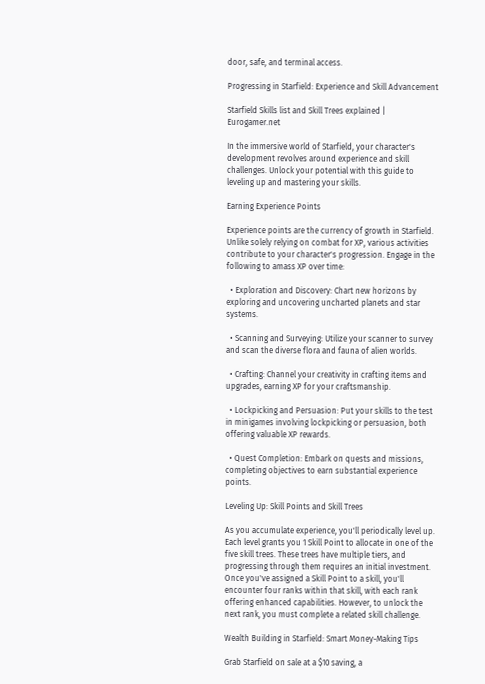door, safe, and terminal access.

Progressing in Starfield: Experience and Skill Advancement

Starfield Skills list and Skill Trees explained | Eurogamer.net

In the immersive world of Starfield, your character's development revolves around experience and skill challenges. Unlock your potential with this guide to leveling up and mastering your skills.

Earning Experience Points

Experience points are the currency of growth in Starfield. Unlike solely relying on combat for XP, various activities contribute to your character's progression. Engage in the following to amass XP over time:

  • Exploration and Discovery: Chart new horizons by exploring and uncovering uncharted planets and star systems.

  • Scanning and Surveying: Utilize your scanner to survey and scan the diverse flora and fauna of alien worlds.

  • Crafting: Channel your creativity in crafting items and upgrades, earning XP for your craftsmanship.

  • Lockpicking and Persuasion: Put your skills to the test in minigames involving lockpicking or persuasion, both offering valuable XP rewards.

  • Quest Completion: Embark on quests and missions, completing objectives to earn substantial experience points.

Leveling Up: Skill Points and Skill Trees

As you accumulate experience, you'll periodically level up. Each level grants you 1 Skill Point to allocate in one of the five skill trees. These trees have multiple tiers, and progressing through them requires an initial investment. Once you've assigned a Skill Point to a skill, you'll encounter four ranks within that skill, with each rank offering enhanced capabilities. However, to unlock the next rank, you must complete a related skill challenge.

Wealth Building in Starfield: Smart Money-Making Tips

Grab Starfield on sale at a $10 saving, a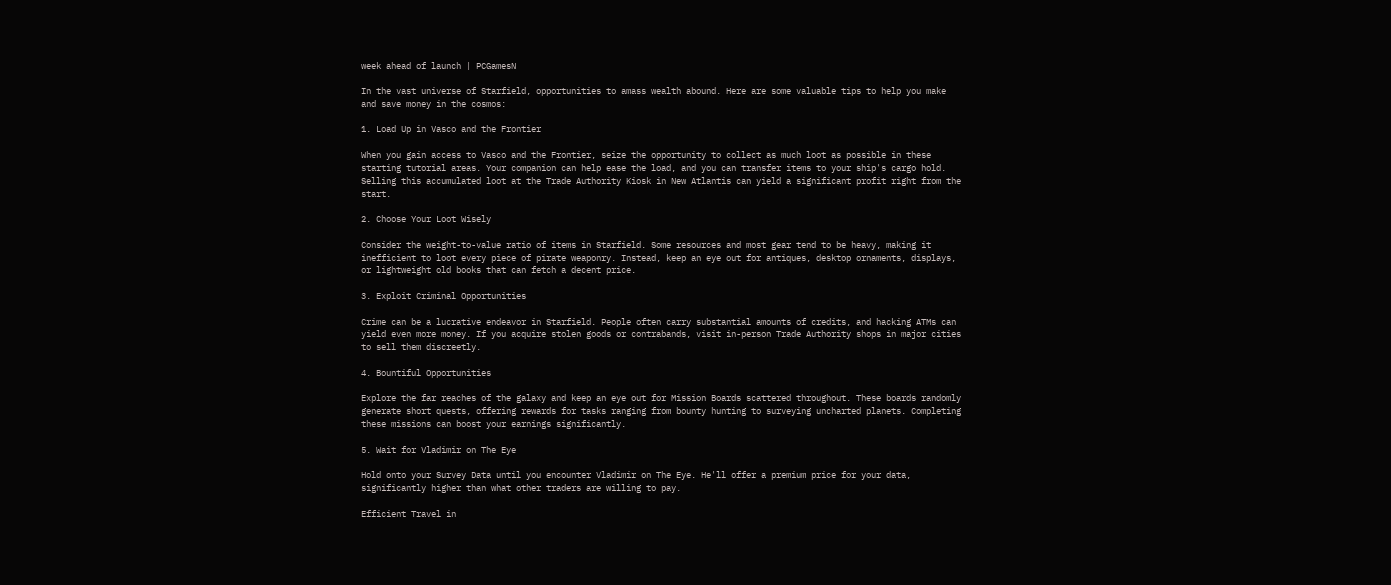week ahead of launch | PCGamesN

In the vast universe of Starfield, opportunities to amass wealth abound. Here are some valuable tips to help you make and save money in the cosmos:

1. Load Up in Vasco and the Frontier

When you gain access to Vasco and the Frontier, seize the opportunity to collect as much loot as possible in these starting tutorial areas. Your companion can help ease the load, and you can transfer items to your ship's cargo hold. Selling this accumulated loot at the Trade Authority Kiosk in New Atlantis can yield a significant profit right from the start.

2. Choose Your Loot Wisely

Consider the weight-to-value ratio of items in Starfield. Some resources and most gear tend to be heavy, making it inefficient to loot every piece of pirate weaponry. Instead, keep an eye out for antiques, desktop ornaments, displays, or lightweight old books that can fetch a decent price.

3. Exploit Criminal Opportunities

Crime can be a lucrative endeavor in Starfield. People often carry substantial amounts of credits, and hacking ATMs can yield even more money. If you acquire stolen goods or contrabands, visit in-person Trade Authority shops in major cities to sell them discreetly.

4. Bountiful Opportunities

Explore the far reaches of the galaxy and keep an eye out for Mission Boards scattered throughout. These boards randomly generate short quests, offering rewards for tasks ranging from bounty hunting to surveying uncharted planets. Completing these missions can boost your earnings significantly.

5. Wait for Vladimir on The Eye

Hold onto your Survey Data until you encounter Vladimir on The Eye. He'll offer a premium price for your data, significantly higher than what other traders are willing to pay.

Efficient Travel in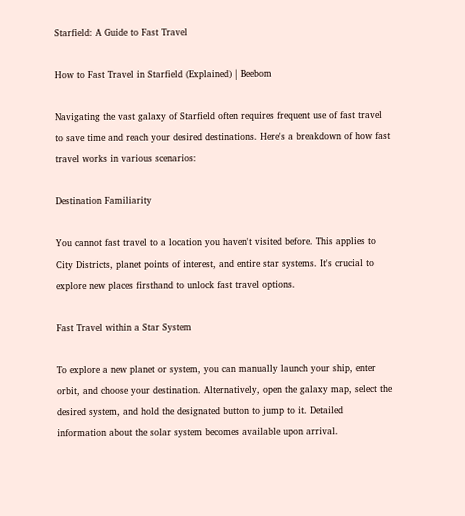Starfield: A Guide to Fast Travel

How to Fast Travel in Starfield (Explained) | Beebom

Navigating the vast galaxy of Starfield often requires frequent use of fast travel to save time and reach your desired destinations. Here's a breakdown of how fast travel works in various scenarios:

Destination Familiarity

You cannot fast travel to a location you haven't visited before. This applies to City Districts, planet points of interest, and entire star systems. It's crucial to explore new places firsthand to unlock fast travel options.

Fast Travel within a Star System

To explore a new planet or system, you can manually launch your ship, enter orbit, and choose your destination. Alternatively, open the galaxy map, select the desired system, and hold the designated button to jump to it. Detailed information about the solar system becomes available upon arrival.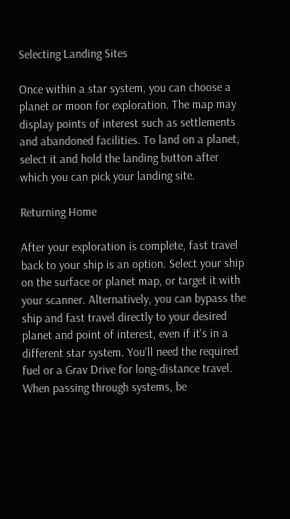Selecting Landing Sites

Once within a star system, you can choose a planet or moon for exploration. The map may display points of interest such as settlements and abandoned facilities. To land on a planet, select it and hold the landing button after which you can pick your landing site.

Returning Home

After your exploration is complete, fast travel back to your ship is an option. Select your ship on the surface or planet map, or target it with your scanner. Alternatively, you can bypass the ship and fast travel directly to your desired planet and point of interest, even if it's in a different star system. You'll need the required fuel or a Grav Drive for long-distance travel. When passing through systems, be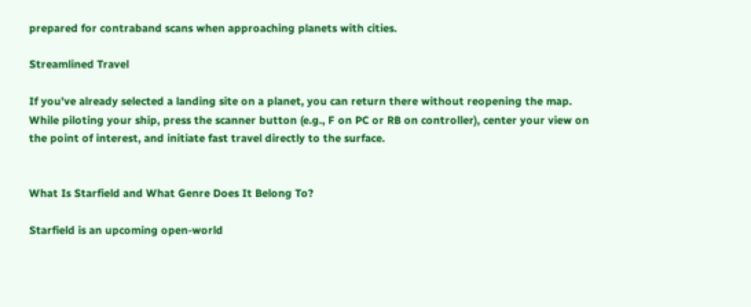prepared for contraband scans when approaching planets with cities.

Streamlined Travel

If you've already selected a landing site on a planet, you can return there without reopening the map. While piloting your ship, press the scanner button (e.g., F on PC or RB on controller), center your view on the point of interest, and initiate fast travel directly to the surface.


What Is Starfield and What Genre Does It Belong To?

Starfield is an upcoming open-world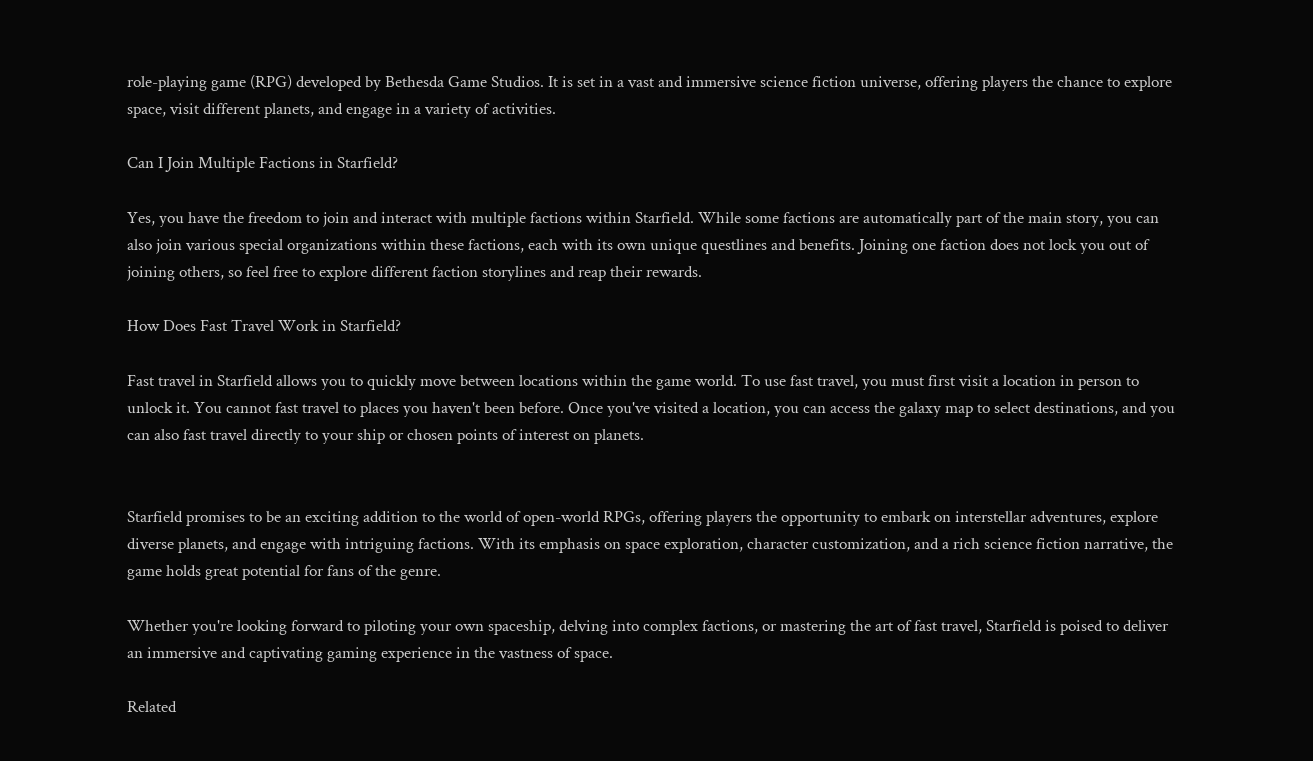role-playing game (RPG) developed by Bethesda Game Studios. It is set in a vast and immersive science fiction universe, offering players the chance to explore space, visit different planets, and engage in a variety of activities.

Can I Join Multiple Factions in Starfield?

Yes, you have the freedom to join and interact with multiple factions within Starfield. While some factions are automatically part of the main story, you can also join various special organizations within these factions, each with its own unique questlines and benefits. Joining one faction does not lock you out of joining others, so feel free to explore different faction storylines and reap their rewards.

How Does Fast Travel Work in Starfield?

Fast travel in Starfield allows you to quickly move between locations within the game world. To use fast travel, you must first visit a location in person to unlock it. You cannot fast travel to places you haven't been before. Once you've visited a location, you can access the galaxy map to select destinations, and you can also fast travel directly to your ship or chosen points of interest on planets.


Starfield promises to be an exciting addition to the world of open-world RPGs, offering players the opportunity to embark on interstellar adventures, explore diverse planets, and engage with intriguing factions. With its emphasis on space exploration, character customization, and a rich science fiction narrative, the game holds great potential for fans of the genre.

Whether you're looking forward to piloting your own spaceship, delving into complex factions, or mastering the art of fast travel, Starfield is poised to deliver an immersive and captivating gaming experience in the vastness of space.

Related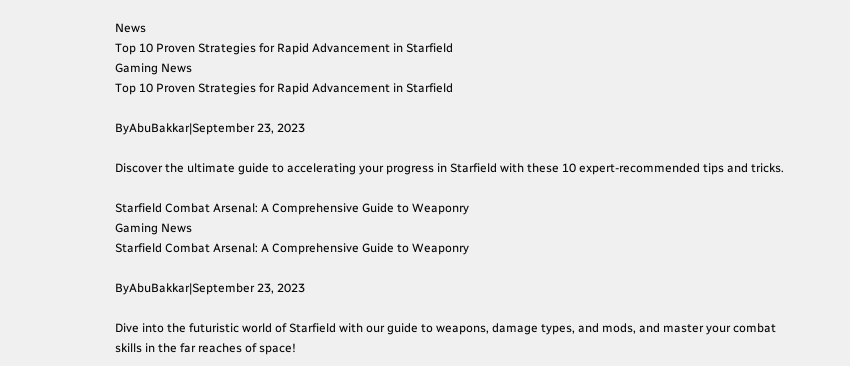News
Top 10 Proven Strategies for Rapid Advancement in Starfield
Gaming News
Top 10 Proven Strategies for Rapid Advancement in Starfield

ByAbuBakkar|September 23, 2023

Discover the ultimate guide to accelerating your progress in Starfield with these 10 expert-recommended tips and tricks.

Starfield Combat Arsenal: A Comprehensive Guide to Weaponry
Gaming News
Starfield Combat Arsenal: A Comprehensive Guide to Weaponry

ByAbuBakkar|September 23, 2023

Dive into the futuristic world of Starfield with our guide to weapons, damage types, and mods, and master your combat skills in the far reaches of space!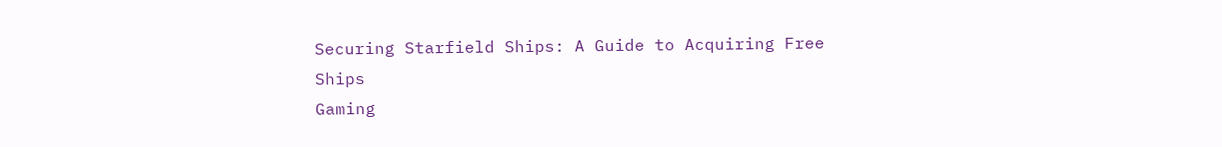Securing Starfield Ships: A Guide to Acquiring Free Ships
Gaming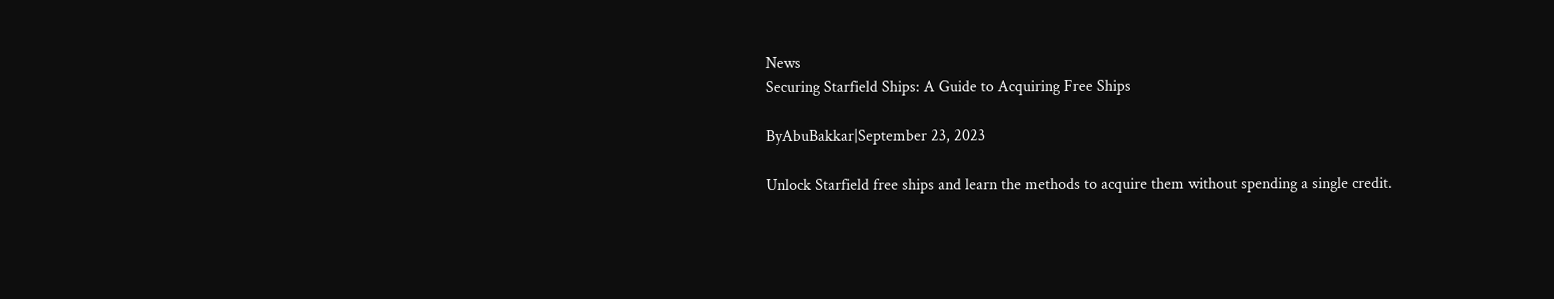News
Securing Starfield Ships: A Guide to Acquiring Free Ships

ByAbuBakkar|September 23, 2023

Unlock Starfield free ships and learn the methods to acquire them without spending a single credit.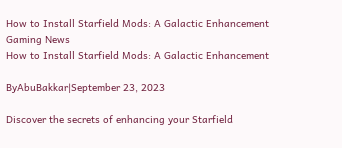How to Install Starfield Mods: A Galactic Enhancement
Gaming News
How to Install Starfield Mods: A Galactic Enhancement

ByAbuBakkar|September 23, 2023

Discover the secrets of enhancing your Starfield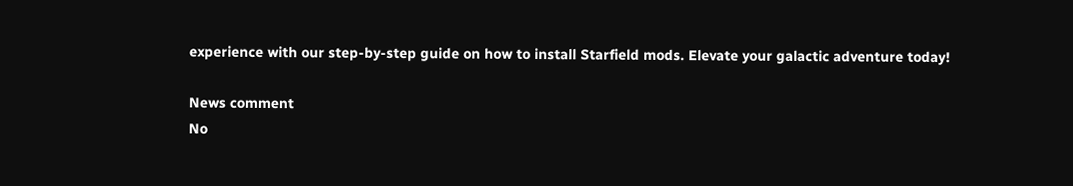experience with our step-by-step guide on how to install Starfield mods. Elevate your galactic adventure today!

News comment
No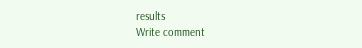results
Write comment